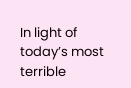In light of today’s most terrible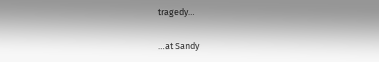tragedy…

…at Sandy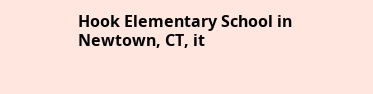Hook Elementary School in Newtown, CT, it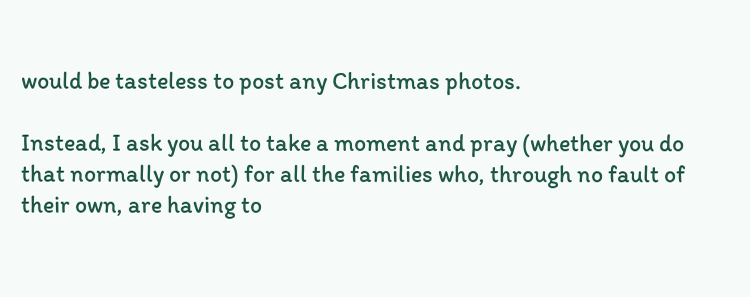would be tasteless to post any Christmas photos.

Instead, I ask you all to take a moment and pray (whether you do that normally or not) for all the families who, through no fault of their own, are having to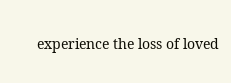experience the loss of loved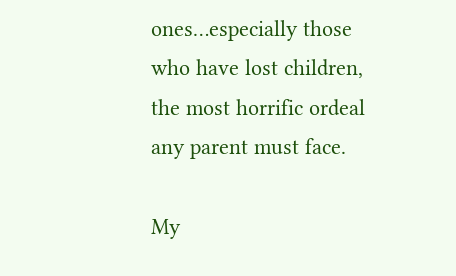ones…especially those who have lost children, the most horrific ordeal any parent must face.

My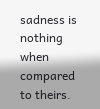sadness is nothing when compared to theirs.